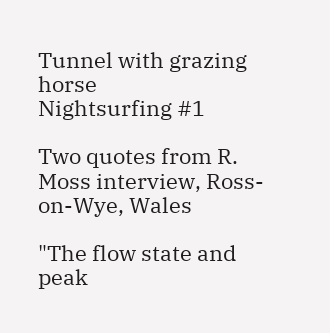Tunnel with grazing horse
Nightsurfing #1

Two quotes from R. Moss interview, Ross-on-Wye, Wales

"The flow state and peak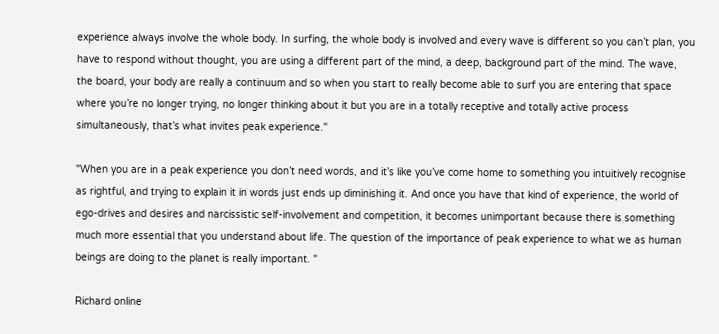experience always involve the whole body. In surfing, the whole body is involved and every wave is different so you can’t plan, you have to respond without thought, you are using a different part of the mind, a deep, background part of the mind. The wave, the board, your body are really a continuum and so when you start to really become able to surf you are entering that space where you’re no longer trying, no longer thinking about it but you are in a totally receptive and totally active process simultaneously, that’s what invites peak experience."

"When you are in a peak experience you don’t need words, and it’s like you’ve come home to something you intuitively recognise as rightful, and trying to explain it in words just ends up diminishing it. And once you have that kind of experience, the world of ego-drives and desires and narcissistic self-involvement and competition, it becomes unimportant because there is something much more essential that you understand about life. The question of the importance of peak experience to what we as human beings are doing to the planet is really important. "

Richard online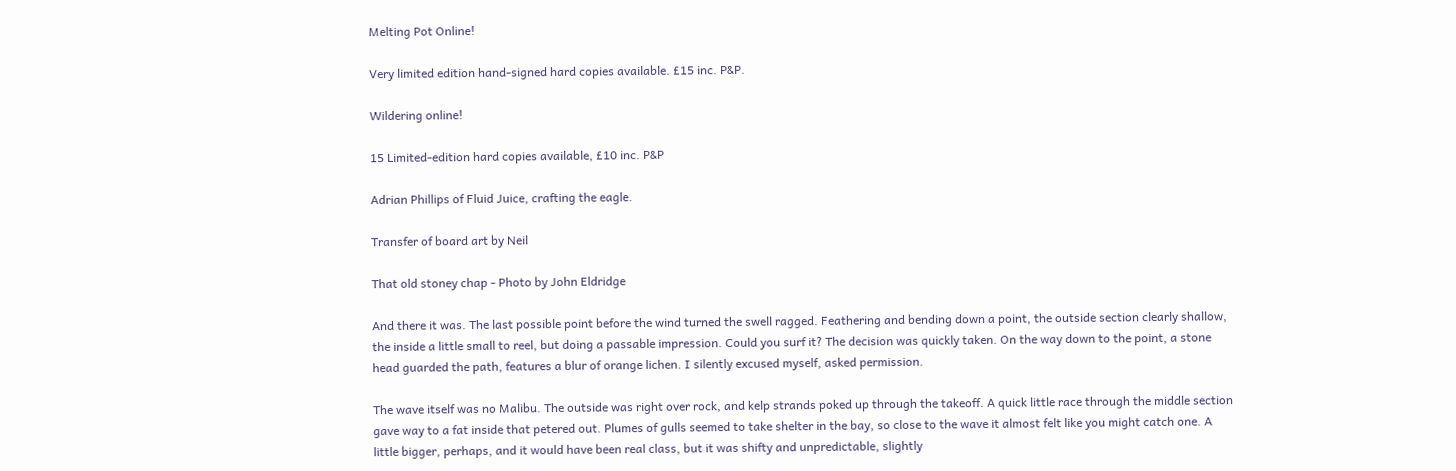Melting Pot Online!

Very limited edition hand-signed hard copies available. £15 inc. P&P.

Wildering online!

15 Limited-edition hard copies available, £10 inc. P&P

Adrian Phillips of Fluid Juice, crafting the eagle.

Transfer of board art by Neil

That old stoney chap - Photo by John Eldridge

And there it was. The last possible point before the wind turned the swell ragged. Feathering and bending down a point, the outside section clearly shallow, the inside a little small to reel, but doing a passable impression. Could you surf it? The decision was quickly taken. On the way down to the point, a stone head guarded the path, features a blur of orange lichen. I silently excused myself, asked permission.

The wave itself was no Malibu. The outside was right over rock, and kelp strands poked up through the takeoff. A quick little race through the middle section gave way to a fat inside that petered out. Plumes of gulls seemed to take shelter in the bay, so close to the wave it almost felt like you might catch one. A little bigger, perhaps, and it would have been real class, but it was shifty and unpredictable, slightly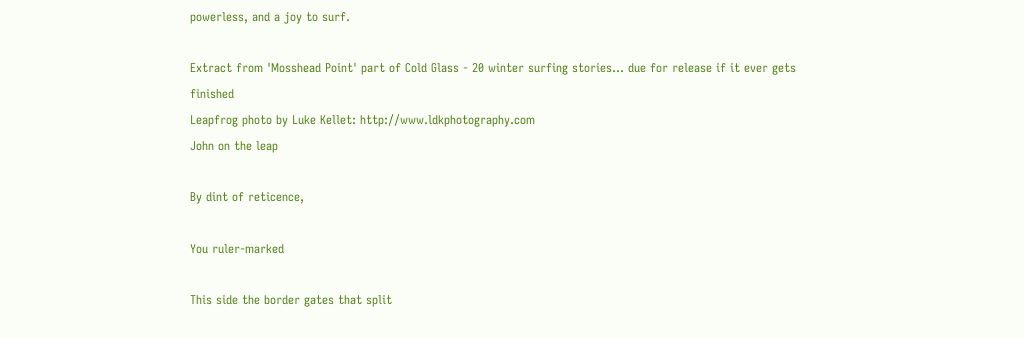powerless, and a joy to surf.

Extract from 'Mosshead Point' part of Cold Glass - 20 winter surfing stories... due for release if it ever gets finished
Leapfrog photo by Luke Kellet: http://www.ldkphotography.com
John on the leap

By dint of reticence,

You ruler-marked

This side the border gates that split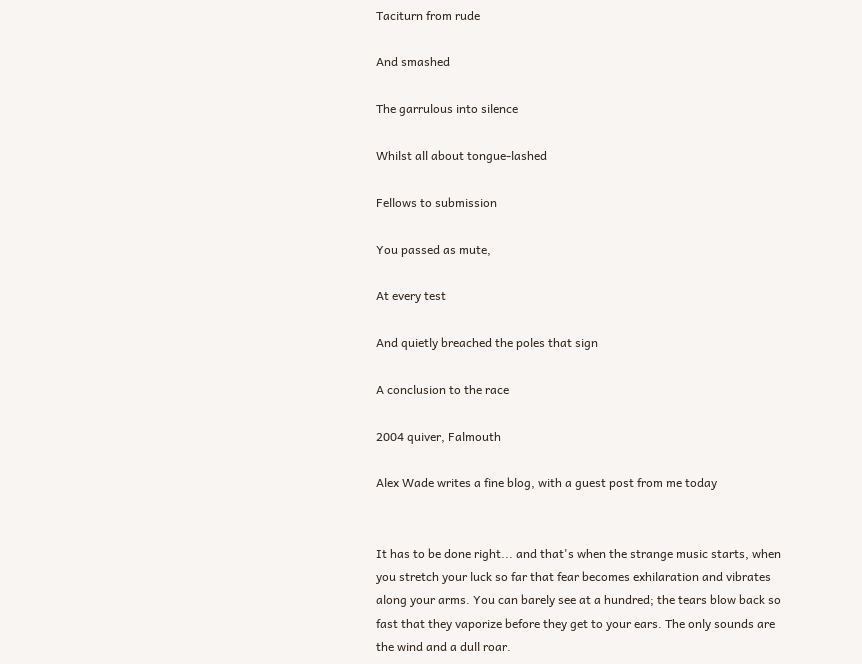Taciturn from rude

And smashed

The garrulous into silence

Whilst all about tongue-lashed

Fellows to submission

You passed as mute,

At every test

And quietly breached the poles that sign

A conclusion to the race

2004 quiver, Falmouth

Alex Wade writes a fine blog, with a guest post from me today


It has to be done right... and that's when the strange music starts, when you stretch your luck so far that fear becomes exhilaration and vibrates along your arms. You can barely see at a hundred; the tears blow back so fast that they vaporize before they get to your ears. The only sounds are the wind and a dull roar.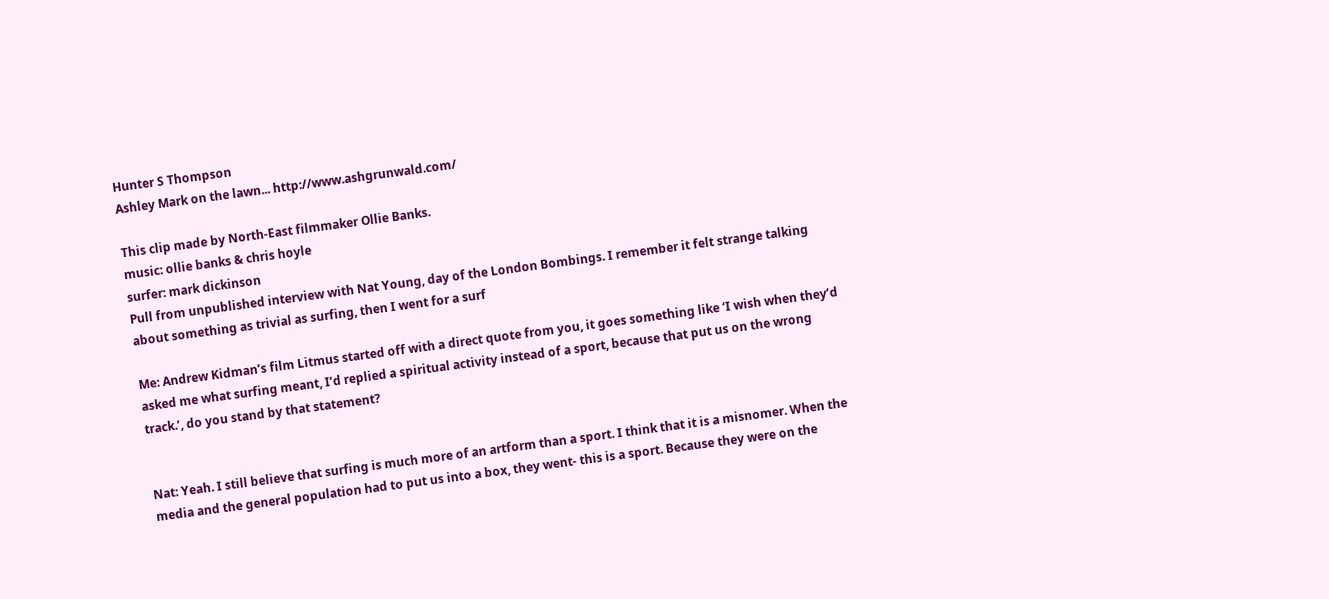Hunter S Thompson
Ashley Mark on the lawn... http://www.ashgrunwald.com/

This clip made by North-East filmmaker Ollie Banks.
music: ollie banks & chris hoyle
surfer: mark dickinson
Pull from unpublished interview with Nat Young, day of the London Bombings. I remember it felt strange talking about something as trivial as surfing, then I went for a surf

Me: Andrew Kidman’s film Litmus started off with a direct quote from you, it goes something like ‘I wish when they’d asked me what surfing meant, I’d replied a spiritual activity instead of a sport, because that put us on the wrong track.’, do you stand by that statement?


Nat: Yeah. I still believe that surfing is much more of an artform than a sport. I think that it is a misnomer. When the media and the general population had to put us into a box, they went- this is a sport. Because they were on the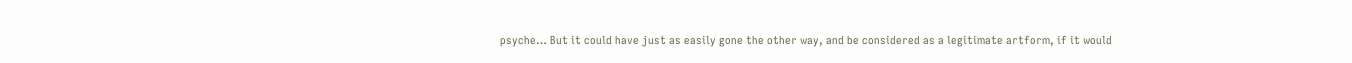psyche… But it could have just as easily gone the other way, and be considered as a legitimate artform, if it would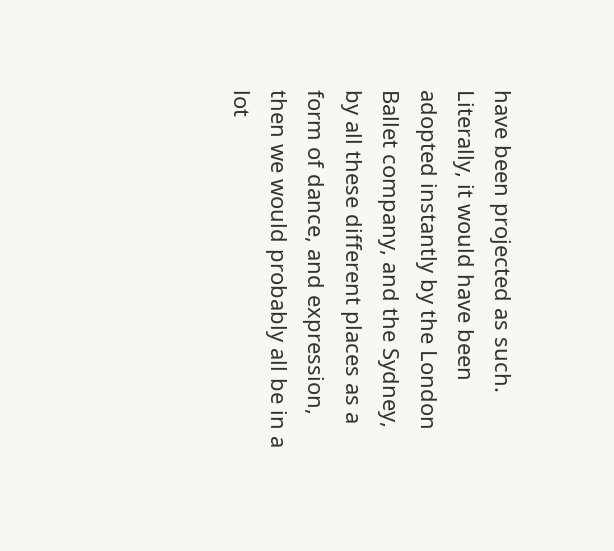have been projected as such. Literally, it would have been adopted instantly by the London Ballet company, and the Sydney, by all these different places as a form of dance, and expression, then we would probably all be in a lot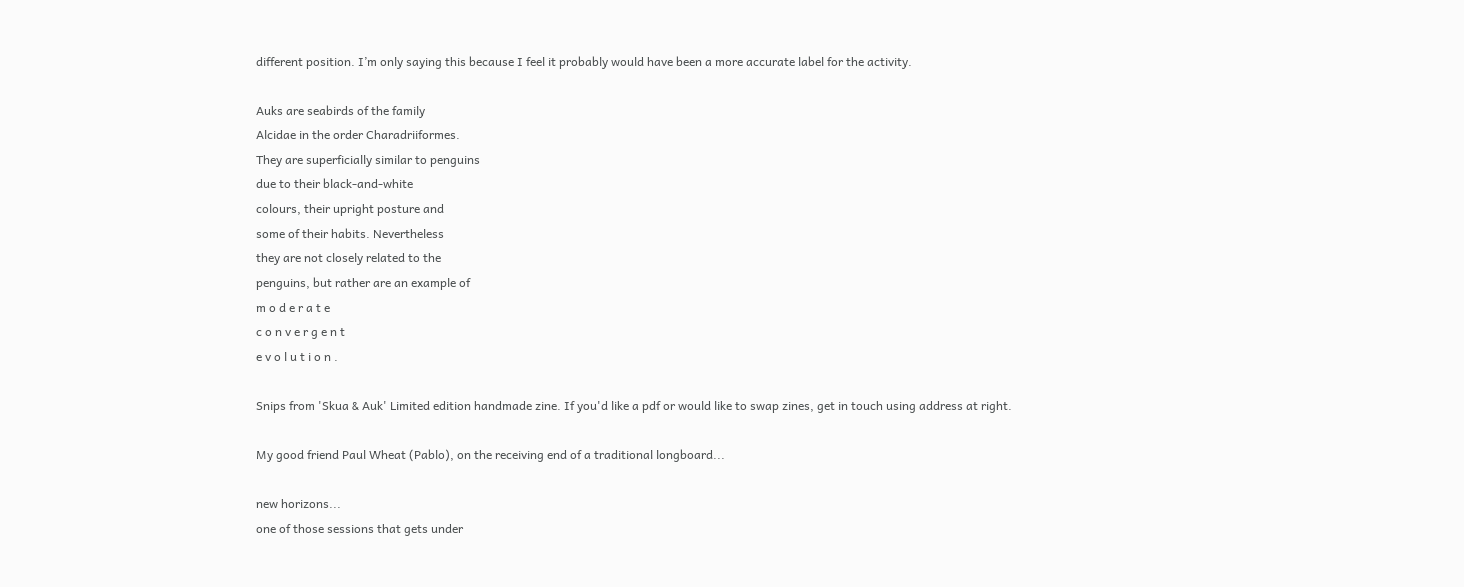different position. I’m only saying this because I feel it probably would have been a more accurate label for the activity.

Auks are seabirds of the family
Alcidae in the order Charadriiformes.
They are superficially similar to penguins
due to their black-and-white
colours, their upright posture and
some of their habits. Nevertheless
they are not closely related to the
penguins, but rather are an example of
m o d e r a t e
c o n v e r g e n t
e v o l u t i o n .

Snips from 'Skua & Auk' Limited edition handmade zine. If you'd like a pdf or would like to swap zines, get in touch using address at right.

My good friend Paul Wheat (Pablo), on the receiving end of a traditional longboard...

new horizons...
one of those sessions that gets under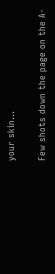your skin...

Few shots down the page on the A-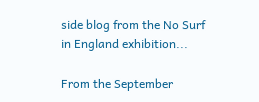side blog from the No Surf in England exhibition...

From the September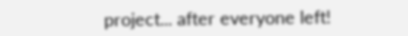project... after everyone left!